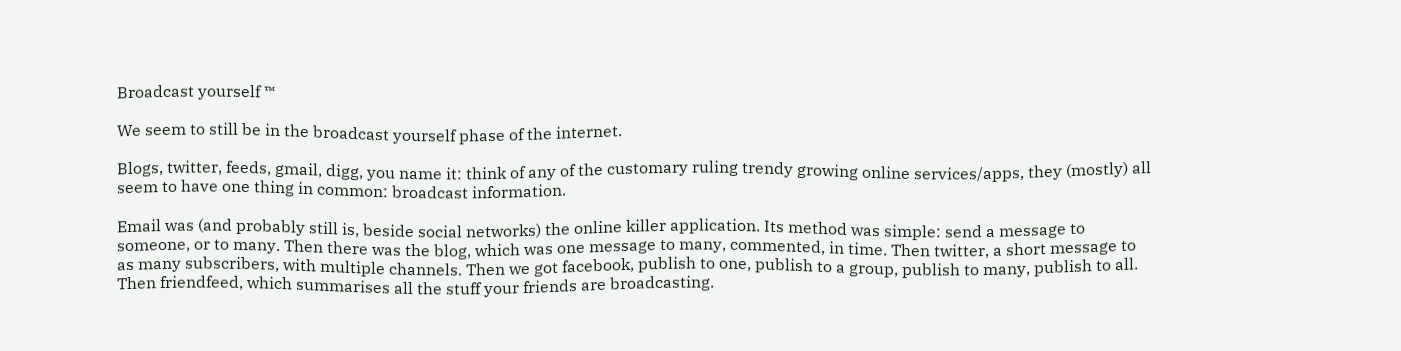Broadcast yourself ™

We seem to still be in the broadcast yourself phase of the internet.

Blogs, twitter, feeds, gmail, digg, you name it: think of any of the customary ruling trendy growing online services/apps, they (mostly) all seem to have one thing in common: broadcast information.

Email was (and probably still is, beside social networks) the online killer application. Its method was simple: send a message to someone, or to many. Then there was the blog, which was one message to many, commented, in time. Then twitter, a short message to as many subscribers, with multiple channels. Then we got facebook, publish to one, publish to a group, publish to many, publish to all. Then friendfeed, which summarises all the stuff your friends are broadcasting.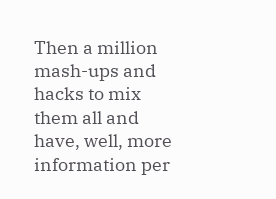Then a million mash-ups and hacks to mix them all and have, well, more information per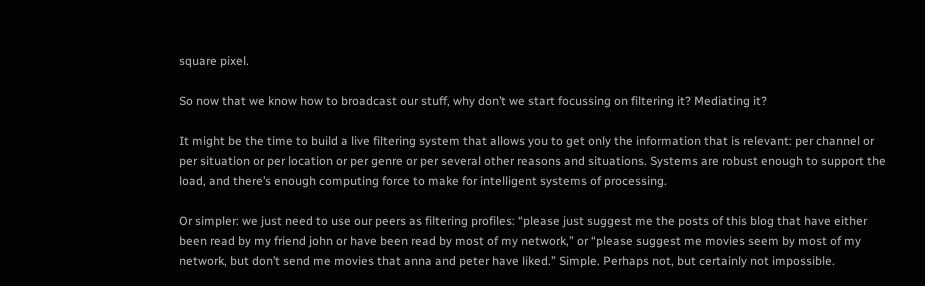square pixel.

So now that we know how to broadcast our stuff, why don’t we start focussing on filtering it? Mediating it?

It might be the time to build a live filtering system that allows you to get only the information that is relevant: per channel or per situation or per location or per genre or per several other reasons and situations. Systems are robust enough to support the load, and there’s enough computing force to make for intelligent systems of processing.

Or simpler: we just need to use our peers as filtering profiles: “please just suggest me the posts of this blog that have either been read by my friend john or have been read by most of my network,” or “please suggest me movies seem by most of my network, but don’t send me movies that anna and peter have liked.” Simple. Perhaps not, but certainly not impossible.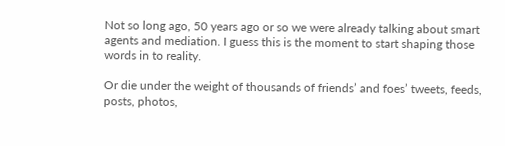Not so long ago, 50 years ago or so we were already talking about smart agents and mediation. I guess this is the moment to start shaping those words in to reality.

Or die under the weight of thousands of friends’ and foes’ tweets, feeds, posts, photos,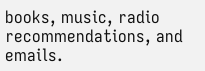books, music, radio recommendations, and emails.